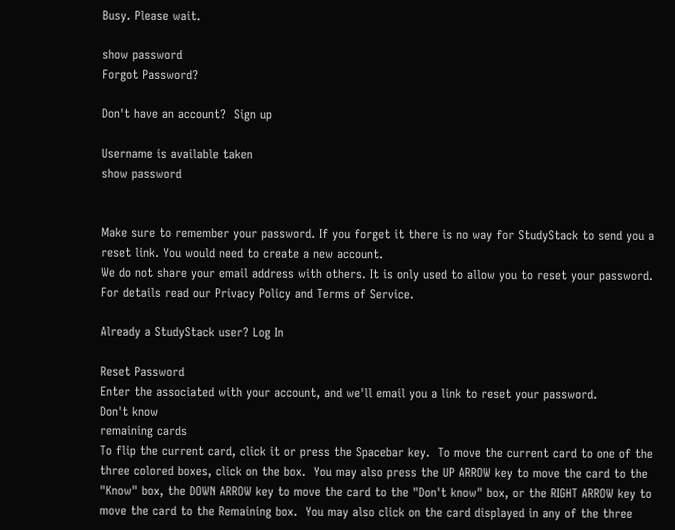Busy. Please wait.

show password
Forgot Password?

Don't have an account?  Sign up

Username is available taken
show password


Make sure to remember your password. If you forget it there is no way for StudyStack to send you a reset link. You would need to create a new account.
We do not share your email address with others. It is only used to allow you to reset your password. For details read our Privacy Policy and Terms of Service.

Already a StudyStack user? Log In

Reset Password
Enter the associated with your account, and we'll email you a link to reset your password.
Don't know
remaining cards
To flip the current card, click it or press the Spacebar key.  To move the current card to one of the three colored boxes, click on the box.  You may also press the UP ARROW key to move the card to the "Know" box, the DOWN ARROW key to move the card to the "Don't know" box, or the RIGHT ARROW key to move the card to the Remaining box.  You may also click on the card displayed in any of the three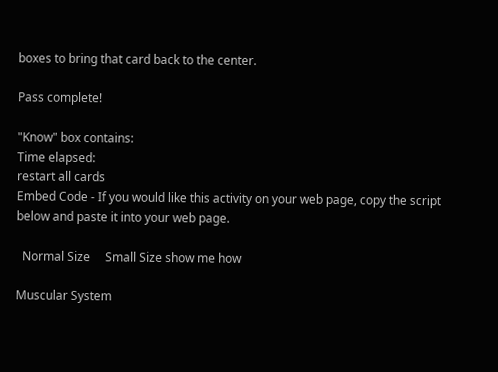boxes to bring that card back to the center.

Pass complete!

"Know" box contains:
Time elapsed:
restart all cards
Embed Code - If you would like this activity on your web page, copy the script below and paste it into your web page.

  Normal Size     Small Size show me how

Muscular System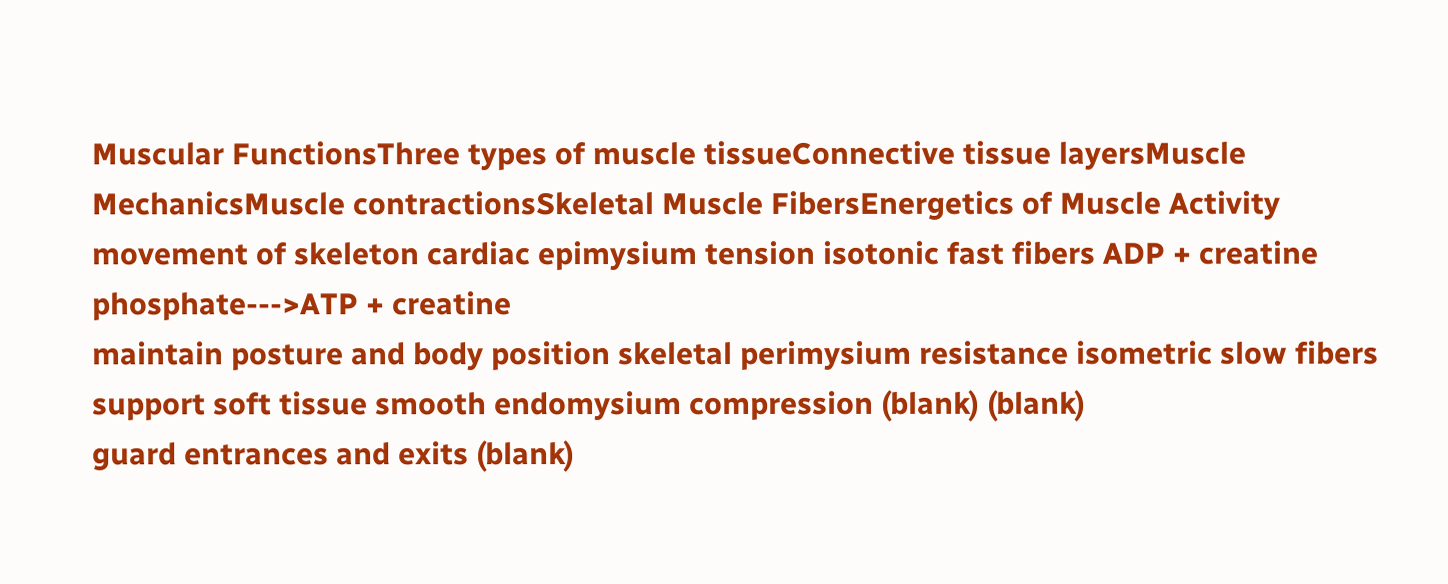Muscular FunctionsThree types of muscle tissueConnective tissue layersMuscle MechanicsMuscle contractionsSkeletal Muscle FibersEnergetics of Muscle Activity
movement of skeleton cardiac epimysium tension isotonic fast fibers ADP + creatine phosphate--->ATP + creatine
maintain posture and body position skeletal perimysium resistance isometric slow fibers
support soft tissue smooth endomysium compression (blank) (blank)
guard entrances and exits (blank)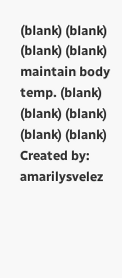(blank) (blank) (blank) (blank)
maintain body temp. (blank) (blank) (blank) (blank) (blank)
Created by: amarilysvelez